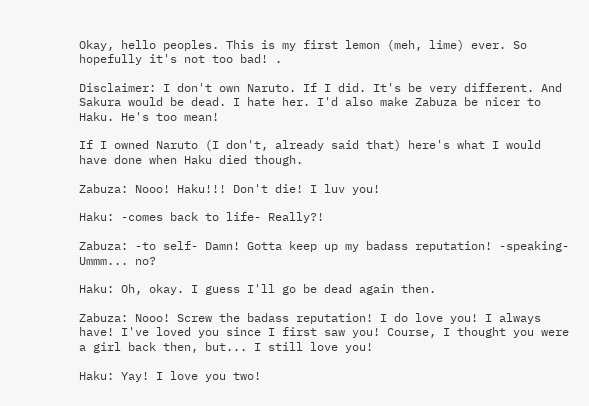Okay, hello peoples. This is my first lemon (meh, lime) ever. So hopefully it's not too bad! .

Disclaimer: I don't own Naruto. If I did. It's be very different. And Sakura would be dead. I hate her. I'd also make Zabuza be nicer to Haku. He's too mean!

If I owned Naruto (I don't, already said that) here's what I would have done when Haku died though.

Zabuza: Nooo! Haku!!! Don't die! I luv you!

Haku: -comes back to life- Really?!

Zabuza: -to self- Damn! Gotta keep up my badass reputation! -speaking- Ummm... no?

Haku: Oh, okay. I guess I'll go be dead again then.

Zabuza: Nooo! Screw the badass reputation! I do love you! I always have! I've loved you since I first saw you! Course, I thought you were a girl back then, but... I still love you!

Haku: Yay! I love you two!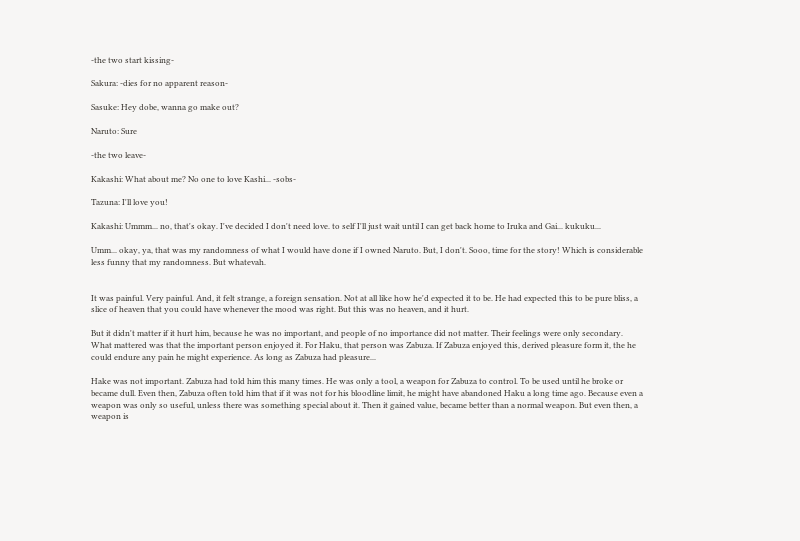-the two start kissing-

Sakura: -dies for no apparent reason-

Sasuke: Hey dobe, wanna go make out?

Naruto: Sure

-the two leave-

Kakashi: What about me? No one to love Kashi... -sobs-

Tazuna: I'll love you!

Kakashi: Ummm... no, that's okay. I've decided I don't need love. to self I'll just wait until I can get back home to Iruka and Gai... kukuku...

Umm... okay, ya, that was my randomness of what I would have done if I owned Naruto. But, I don't. Sooo, time for the story! Which is considerable less funny that my randomness. But whatevah.


It was painful. Very painful. And, it felt strange, a foreign sensation. Not at all like how he'd expected it to be. He had expected this to be pure bliss, a slice of heaven that you could have whenever the mood was right. But this was no heaven, and it hurt.

But it didn't matter if it hurt him, because he was no important, and people of no importance did not matter. Their feelings were only secondary. What mattered was that the important person enjoyed it. For Haku, that person was Zabuza. If Zabuza enjoyed this, derived pleasure form it, the he could endure any pain he might experience. As long as Zabuza had pleasure...

Hake was not important. Zabuza had told him this many times. He was only a tool, a weapon for Zabuza to control. To be used until he broke or became dull. Even then, Zabuza often told him that if it was not for his bloodline limit, he might have abandoned Haku a long time ago. Because even a weapon was only so useful, unless there was something special about it. Then it gained value, became better than a normal weapon. But even then, a weapon is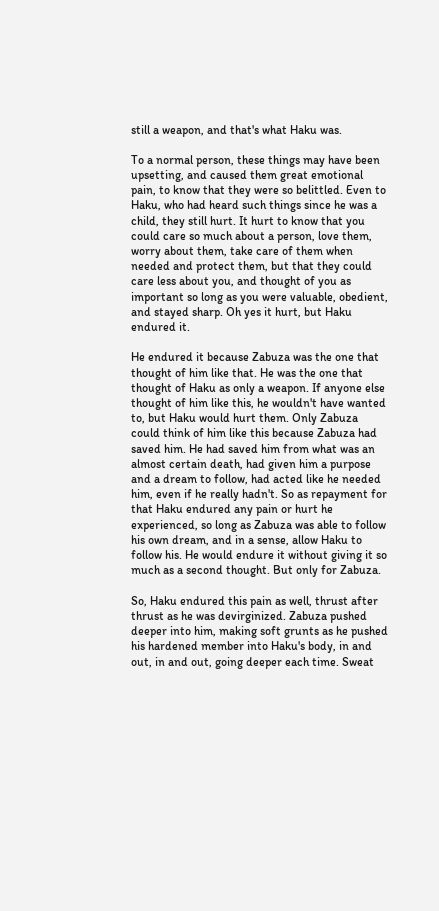still a weapon, and that's what Haku was.

To a normal person, these things may have been upsetting, and caused them great emotional pain, to know that they were so belittled. Even to Haku, who had heard such things since he was a child, they still hurt. It hurt to know that you could care so much about a person, love them, worry about them, take care of them when needed and protect them, but that they could care less about you, and thought of you as important so long as you were valuable, obedient, and stayed sharp. Oh yes it hurt, but Haku endured it.

He endured it because Zabuza was the one that thought of him like that. He was the one that thought of Haku as only a weapon. If anyone else thought of him like this, he wouldn't have wanted to, but Haku would hurt them. Only Zabuza could think of him like this because Zabuza had saved him. He had saved him from what was an almost certain death, had given him a purpose and a dream to follow, had acted like he needed him, even if he really hadn't. So as repayment for that Haku endured any pain or hurt he experienced, so long as Zabuza was able to follow his own dream, and in a sense, allow Haku to follow his. He would endure it without giving it so much as a second thought. But only for Zabuza.

So, Haku endured this pain as well, thrust after thrust as he was devirginized. Zabuza pushed deeper into him, making soft grunts as he pushed his hardened member into Haku's body, in and out, in and out, going deeper each time. Sweat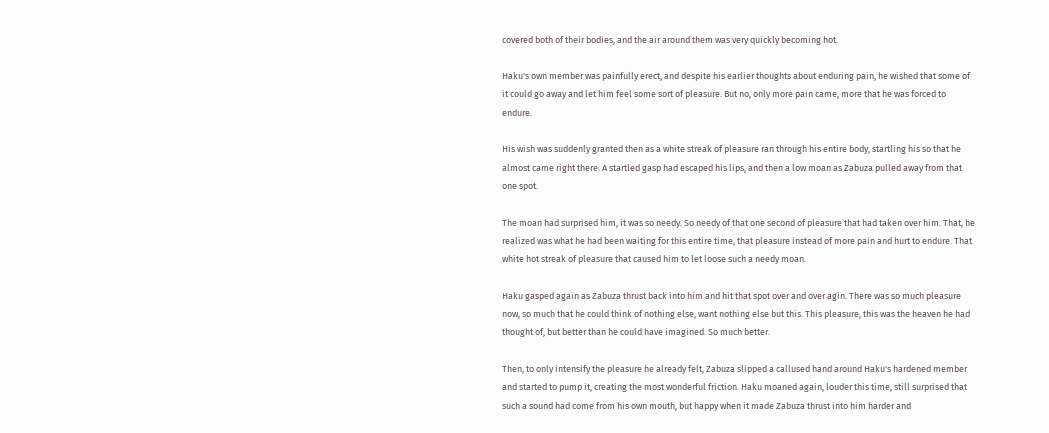covered both of their bodies, and the air around them was very quickly becoming hot.

Haku's own member was painfully erect, and despite his earlier thoughts about enduring pain, he wished that some of it could go away and let him feel some sort of pleasure. But no, only more pain came, more that he was forced to endure.

His wish was suddenly granted then as a white streak of pleasure ran through his entire body, startling his so that he almost came right there. A startled gasp had escaped his lips, and then a low moan as Zabuza pulled away from that one spot.

The moan had surprised him, it was so needy. So needy of that one second of pleasure that had taken over him. That, he realized was what he had been waiting for this entire time, that pleasure instead of more pain and hurt to endure. That white hot streak of pleasure that caused him to let loose such a needy moan.

Haku gasped again as Zabuza thrust back into him and hit that spot over and over agin. There was so much pleasure now, so much that he could think of nothing else, want nothing else but this. This pleasure, this was the heaven he had thought of, but better than he could have imagined. So much better.

Then, to only intensify the pleasure he already felt, Zabuza slipped a callused hand around Haku's hardened member and started to pump it, creating the most wonderful friction. Haku moaned again, louder this time, still surprised that such a sound had come from his own mouth, but happy when it made Zabuza thrust into him harder and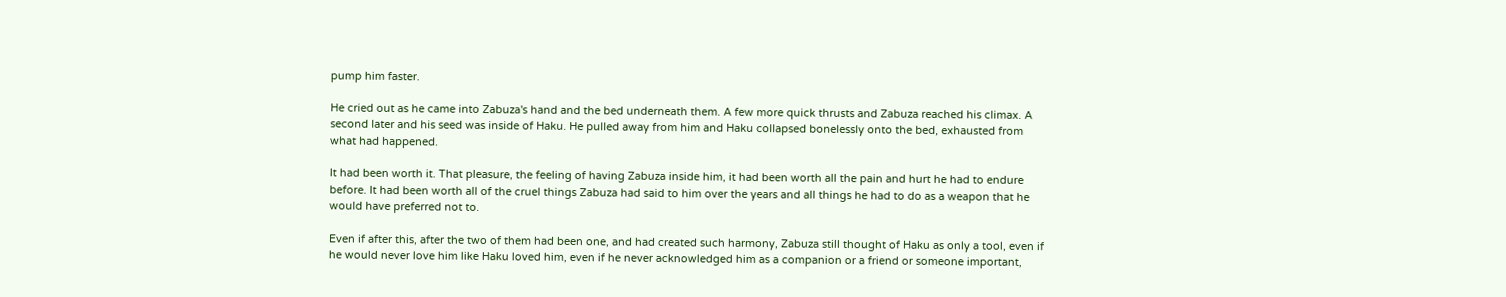pump him faster.

He cried out as he came into Zabuza's hand and the bed underneath them. A few more quick thrusts and Zabuza reached his climax. A second later and his seed was inside of Haku. He pulled away from him and Haku collapsed bonelessly onto the bed, exhausted from what had happened.

It had been worth it. That pleasure, the feeling of having Zabuza inside him, it had been worth all the pain and hurt he had to endure before. It had been worth all of the cruel things Zabuza had said to him over the years and all things he had to do as a weapon that he would have preferred not to.

Even if after this, after the two of them had been one, and had created such harmony, Zabuza still thought of Haku as only a tool, even if he would never love him like Haku loved him, even if he never acknowledged him as a companion or a friend or someone important,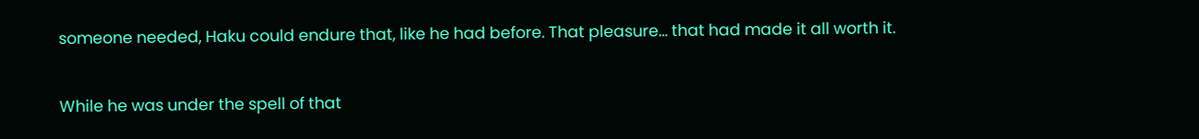someone needed, Haku could endure that, like he had before. That pleasure... that had made it all worth it.

While he was under the spell of that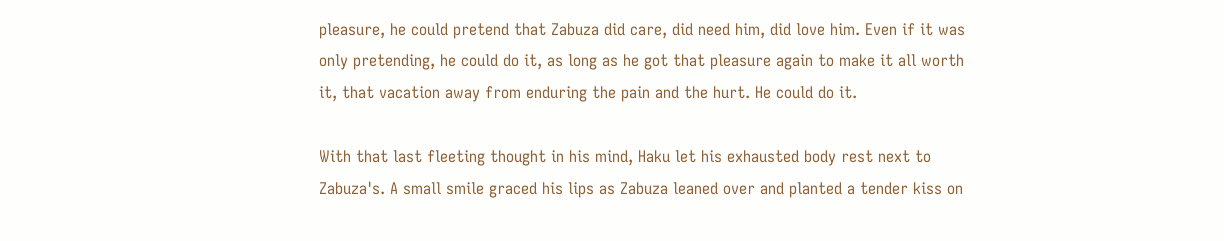pleasure, he could pretend that Zabuza did care, did need him, did love him. Even if it was only pretending, he could do it, as long as he got that pleasure again to make it all worth it, that vacation away from enduring the pain and the hurt. He could do it.

With that last fleeting thought in his mind, Haku let his exhausted body rest next to Zabuza's. A small smile graced his lips as Zabuza leaned over and planted a tender kiss on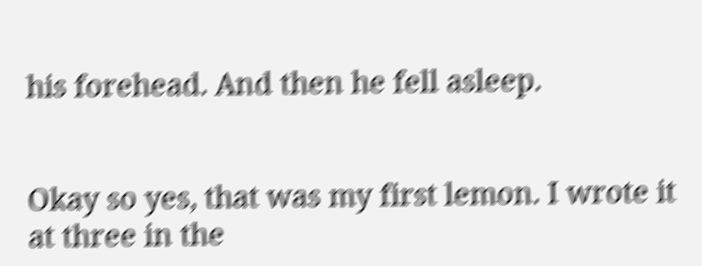his forehead. And then he fell asleep.


Okay so yes, that was my first lemon. I wrote it at three in the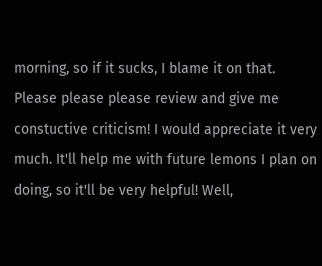morning, so if it sucks, I blame it on that. Please please please review and give me constuctive criticism! I would appreciate it very much. It'll help me with future lemons I plan on doing, so it'll be very helpful! Well,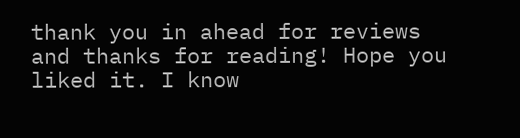thank you in ahead for reviews and thanks for reading! Hope you liked it. I know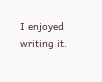I enjoyed writing it.